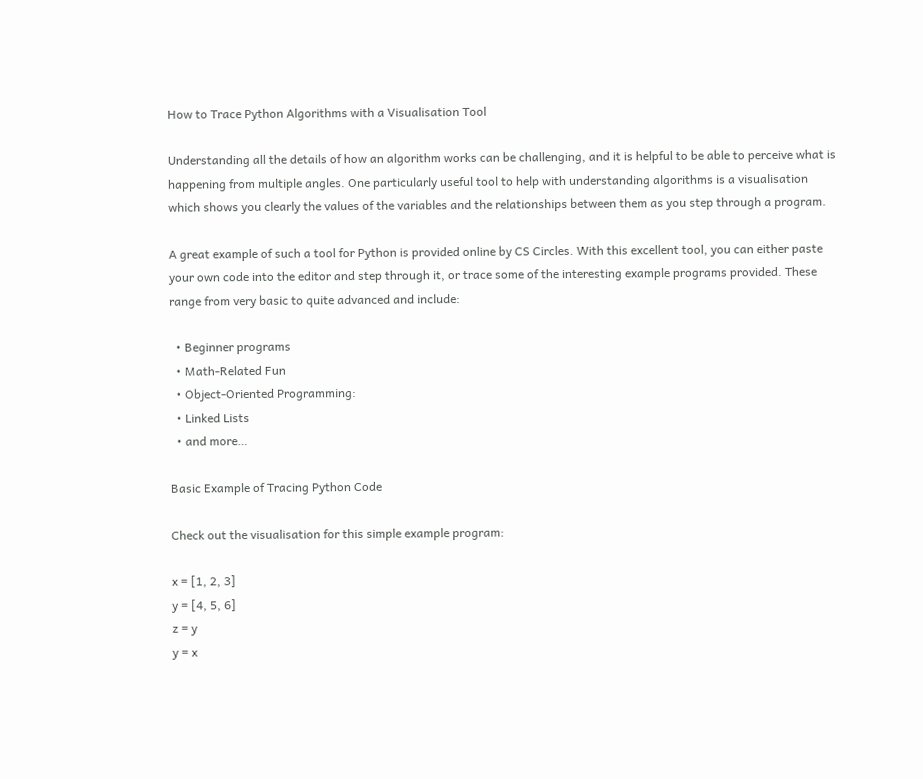How to Trace Python Algorithms with a Visualisation Tool

Understanding all the details of how an algorithm works can be challenging, and it is helpful to be able to perceive what is happening from multiple angles. One particularly useful tool to help with understanding algorithms is a visualisation which shows you clearly the values of the variables and the relationships between them as you step through a program.

A great example of such a tool for Python is provided online by CS Circles. With this excellent tool, you can either paste your own code into the editor and step through it, or trace some of the interesting example programs provided. These range from very basic to quite advanced and include:

  • Beginner programs
  • Math-Related Fun
  • Object-Oriented Programming:
  • Linked Lists
  • and more…

Basic Example of Tracing Python Code

Check out the visualisation for this simple example program:

x = [1, 2, 3]
y = [4, 5, 6]
z = y
y = x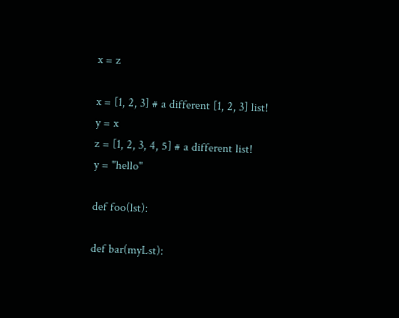x = z

x = [1, 2, 3] # a different [1, 2, 3] list!
y = x
z = [1, 2, 3, 4, 5] # a different list!
y = "hello"

def foo(lst):

def bar(myLst):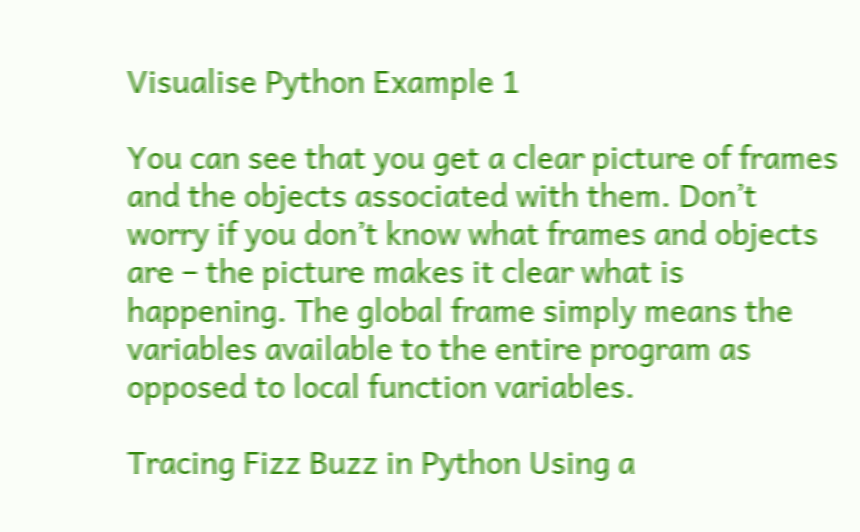Visualise Python Example 1

You can see that you get a clear picture of frames and the objects associated with them. Don’t worry if you don’t know what frames and objects are – the picture makes it clear what is happening. The global frame simply means the variables available to the entire program as opposed to local function variables.

Tracing Fizz Buzz in Python Using a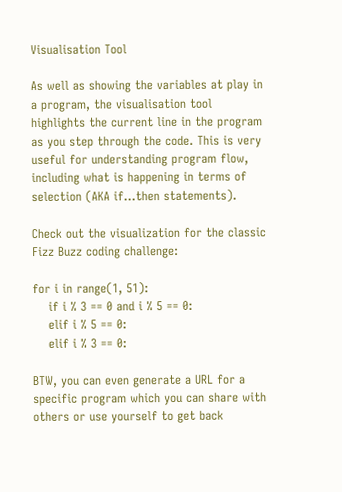Visualisation Tool

As well as showing the variables at play in a program, the visualisation tool highlights the current line in the program as you step through the code. This is very useful for understanding program flow, including what is happening in terms of selection (AKA if...then statements).

Check out the visualization for the classic Fizz Buzz coding challenge:

for i in range(1, 51):
    if i % 3 == 0 and i % 5 == 0:
    elif i % 5 == 0:
    elif i % 3 == 0:

BTW, you can even generate a URL for a specific program which you can share with others or use yourself to get back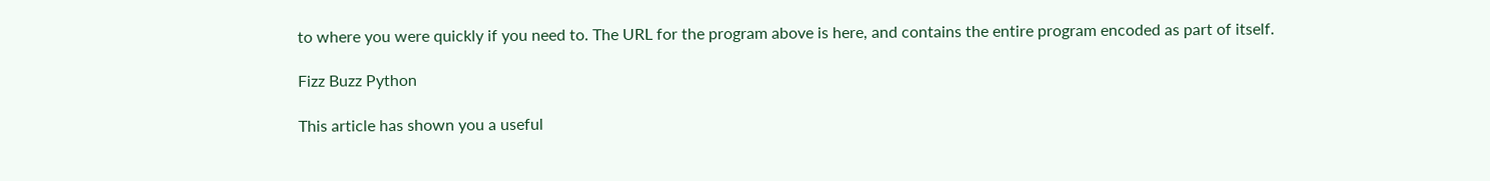to where you were quickly if you need to. The URL for the program above is here, and contains the entire program encoded as part of itself.

Fizz Buzz Python

This article has shown you a useful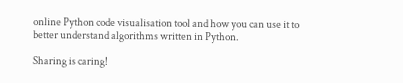online Python code visualisation tool and how you can use it to better understand algorithms written in Python.

Sharing is caring!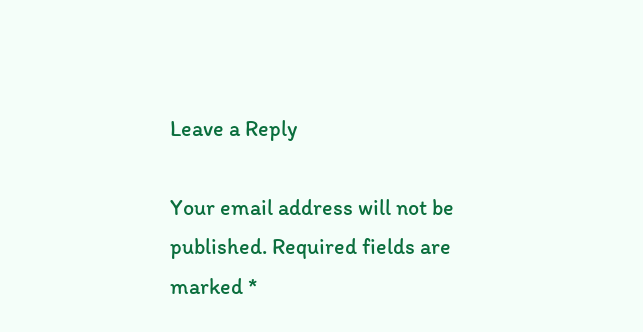Leave a Reply

Your email address will not be published. Required fields are marked *